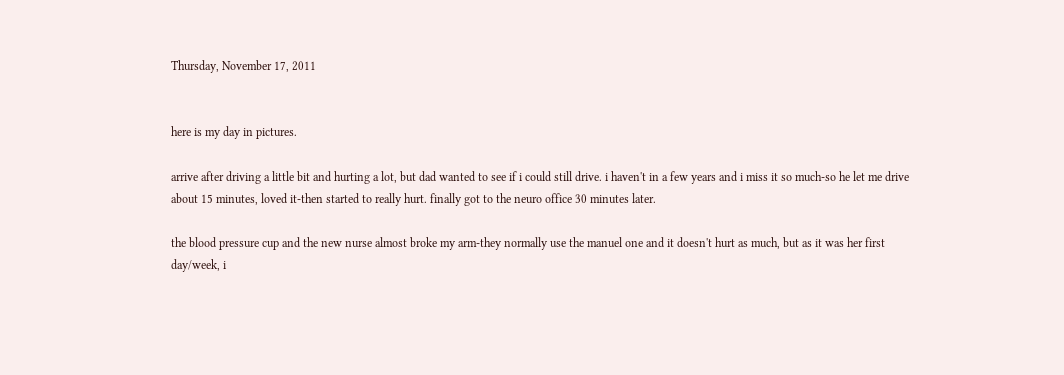Thursday, November 17, 2011


here is my day in pictures.

arrive after driving a little bit and hurting a lot, but dad wanted to see if i could still drive. i haven't in a few years and i miss it so much-so he let me drive about 15 minutes, loved it-then started to really hurt. finally got to the neuro office 30 minutes later.

the blood pressure cup and the new nurse almost broke my arm-they normally use the manuel one and it doesn't hurt as much, but as it was her first day/week, i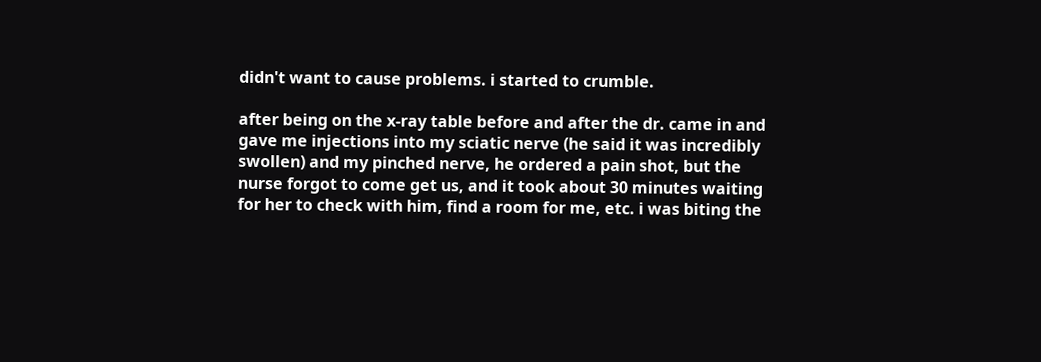didn't want to cause problems. i started to crumble.

after being on the x-ray table before and after the dr. came in and gave me injections into my sciatic nerve (he said it was incredibly swollen) and my pinched nerve, he ordered a pain shot, but the nurse forgot to come get us, and it took about 30 minutes waiting for her to check with him, find a room for me, etc. i was biting the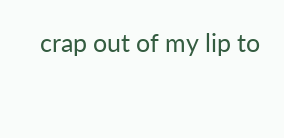crap out of my lip to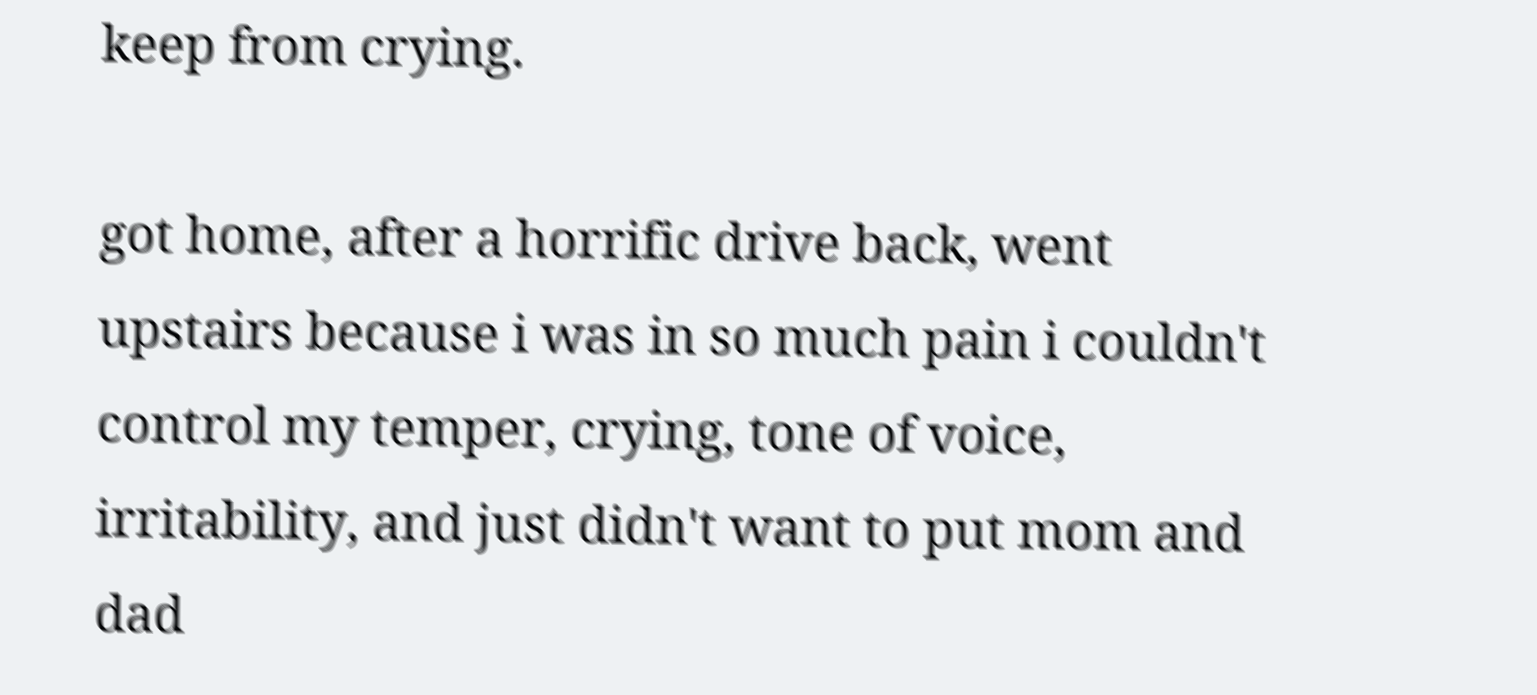keep from crying.

got home, after a horrific drive back, went upstairs because i was in so much pain i couldn't control my temper, crying, tone of voice, irritability, and just didn't want to put mom and dad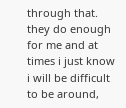through that. they do enough for me and at times i just know i will be difficult to be around,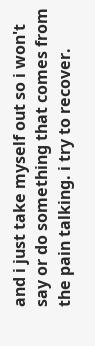and i just take myself out so i won't say or do something that comes from the pain talking. i try to recover.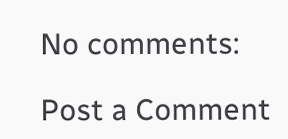No comments:

Post a Comment